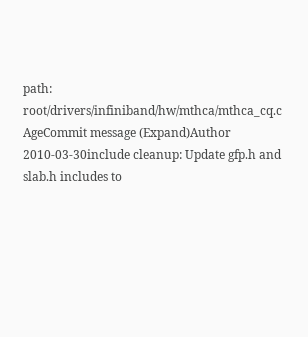path: root/drivers/infiniband/hw/mthca/mthca_cq.c
AgeCommit message (Expand)Author
2010-03-30include cleanup: Update gfp.h and slab.h includes to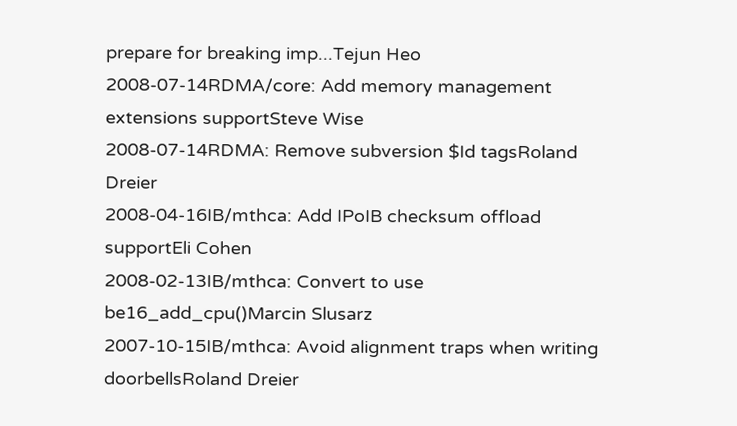prepare for breaking imp...Tejun Heo
2008-07-14RDMA/core: Add memory management extensions supportSteve Wise
2008-07-14RDMA: Remove subversion $Id tagsRoland Dreier
2008-04-16IB/mthca: Add IPoIB checksum offload supportEli Cohen
2008-02-13IB/mthca: Convert to use be16_add_cpu()Marcin Slusarz
2007-10-15IB/mthca: Avoid alignment traps when writing doorbellsRoland Dreier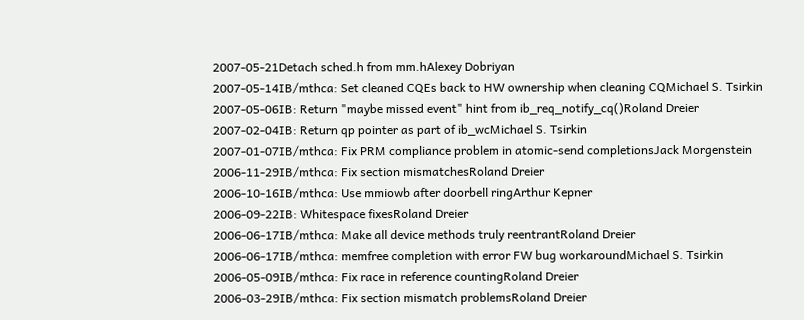2007-05-21Detach sched.h from mm.hAlexey Dobriyan
2007-05-14IB/mthca: Set cleaned CQEs back to HW ownership when cleaning CQMichael S. Tsirkin
2007-05-06IB: Return "maybe missed event" hint from ib_req_notify_cq()Roland Dreier
2007-02-04IB: Return qp pointer as part of ib_wcMichael S. Tsirkin
2007-01-07IB/mthca: Fix PRM compliance problem in atomic-send completionsJack Morgenstein
2006-11-29IB/mthca: Fix section mismatchesRoland Dreier
2006-10-16IB/mthca: Use mmiowb after doorbell ringArthur Kepner
2006-09-22IB: Whitespace fixesRoland Dreier
2006-06-17IB/mthca: Make all device methods truly reentrantRoland Dreier
2006-06-17IB/mthca: memfree completion with error FW bug workaroundMichael S. Tsirkin
2006-05-09IB/mthca: Fix race in reference countingRoland Dreier
2006-03-29IB/mthca: Fix section mismatch problemsRoland Dreier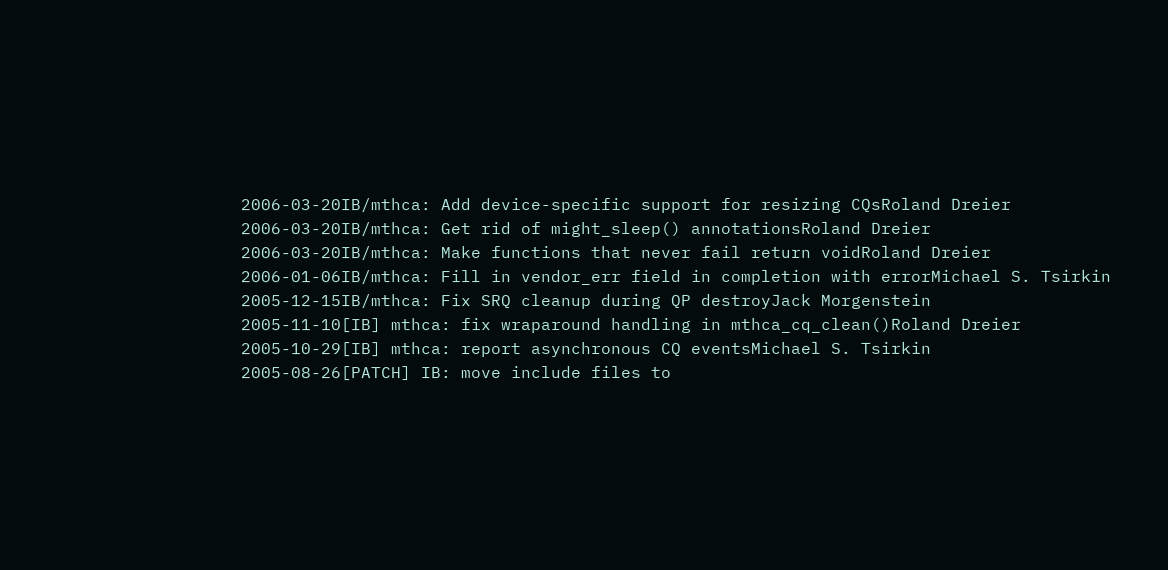2006-03-20IB/mthca: Add device-specific support for resizing CQsRoland Dreier
2006-03-20IB/mthca: Get rid of might_sleep() annotationsRoland Dreier
2006-03-20IB/mthca: Make functions that never fail return voidRoland Dreier
2006-01-06IB/mthca: Fill in vendor_err field in completion with errorMichael S. Tsirkin
2005-12-15IB/mthca: Fix SRQ cleanup during QP destroyJack Morgenstein
2005-11-10[IB] mthca: fix wraparound handling in mthca_cq_clean()Roland Dreier
2005-10-29[IB] mthca: report asynchronous CQ eventsMichael S. Tsirkin
2005-08-26[PATCH] IB: move include files to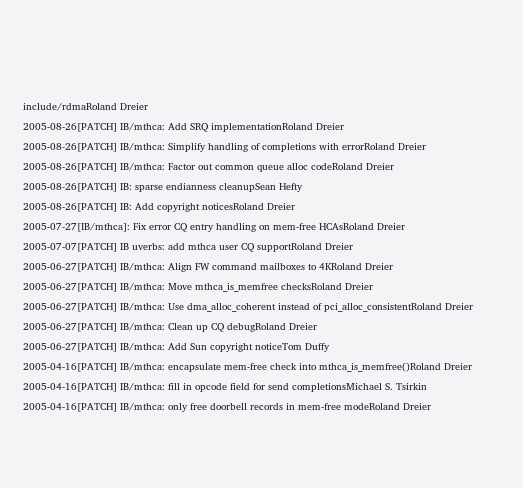include/rdmaRoland Dreier
2005-08-26[PATCH] IB/mthca: Add SRQ implementationRoland Dreier
2005-08-26[PATCH] IB/mthca: Simplify handling of completions with errorRoland Dreier
2005-08-26[PATCH] IB/mthca: Factor out common queue alloc codeRoland Dreier
2005-08-26[PATCH] IB: sparse endianness cleanupSean Hefty
2005-08-26[PATCH] IB: Add copyright noticesRoland Dreier
2005-07-27[IB/mthca]: Fix error CQ entry handling on mem-free HCAsRoland Dreier
2005-07-07[PATCH] IB uverbs: add mthca user CQ supportRoland Dreier
2005-06-27[PATCH] IB/mthca: Align FW command mailboxes to 4KRoland Dreier
2005-06-27[PATCH] IB/mthca: Move mthca_is_memfree checksRoland Dreier
2005-06-27[PATCH] IB/mthca: Use dma_alloc_coherent instead of pci_alloc_consistentRoland Dreier
2005-06-27[PATCH] IB/mthca: Clean up CQ debugRoland Dreier
2005-06-27[PATCH] IB/mthca: Add Sun copyright noticeTom Duffy
2005-04-16[PATCH] IB/mthca: encapsulate mem-free check into mthca_is_memfree()Roland Dreier
2005-04-16[PATCH] IB/mthca: fill in opcode field for send completionsMichael S. Tsirkin
2005-04-16[PATCH] IB/mthca: only free doorbell records in mem-free modeRoland Dreier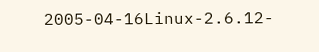2005-04-16Linux-2.6.12-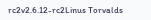rc2v2.6.12-rc2Linus Torvalds